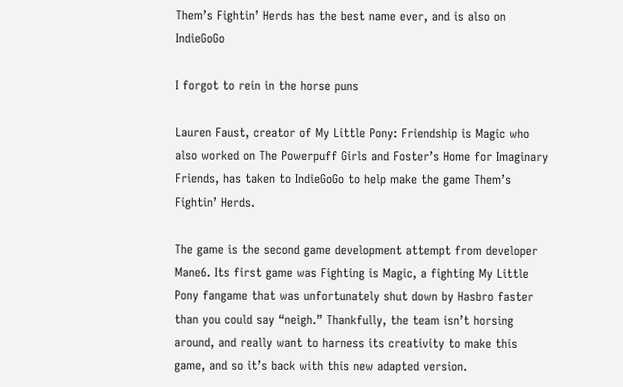Them’s Fightin’ Herds has the best name ever, and is also on IndieGoGo

I forgot to rein in the horse puns

Lauren Faust, creator of My Little Pony: Friendship is Magic who also worked on The Powerpuff Girls and Foster’s Home for Imaginary Friends, has taken to IndieGoGo to help make the game Them’s Fightin’ Herds.

The game is the second game development attempt from developer Mane6. Its first game was Fighting is Magic, a fighting My Little Pony fangame that was unfortunately shut down by Hasbro faster than you could say “neigh.” Thankfully, the team isn’t horsing around, and really want to harness its creativity to make this game, and so it’s back with this new adapted version.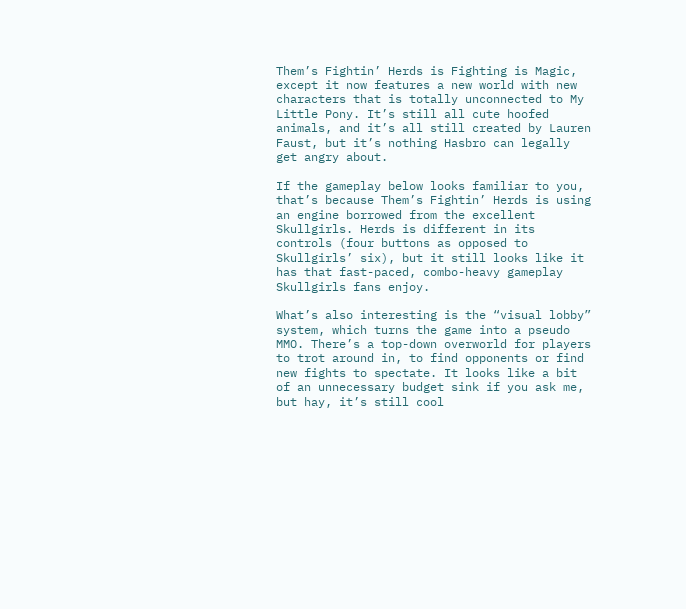Them’s Fightin’ Herds is Fighting is Magic, except it now features a new world with new characters that is totally unconnected to My Little Pony. It’s still all cute hoofed animals, and it’s all still created by Lauren Faust, but it’s nothing Hasbro can legally get angry about.

If the gameplay below looks familiar to you, that’s because Them’s Fightin’ Herds is using an engine borrowed from the excellent Skullgirls. Herds is different in its controls (four buttons as opposed to Skullgirls’ six), but it still looks like it has that fast-paced, combo-heavy gameplay Skullgirls fans enjoy.

What’s also interesting is the “visual lobby” system, which turns the game into a pseudo MMO. There’s a top-down overworld for players to trot around in, to find opponents or find new fights to spectate. It looks like a bit of an unnecessary budget sink if you ask me, but hay, it’s still cool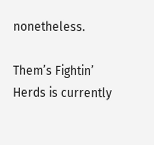nonetheless.

Them’s Fightin’ Herds is currently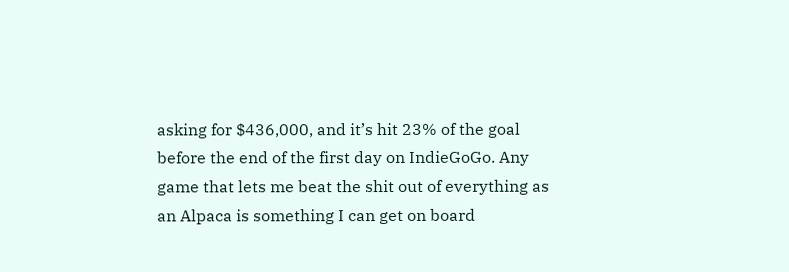asking for $436,000, and it’s hit 23% of the goal before the end of the first day on IndieGoGo. Any game that lets me beat the shit out of everything as an Alpaca is something I can get on board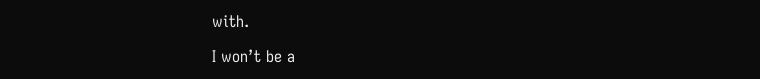with.

I won’t be a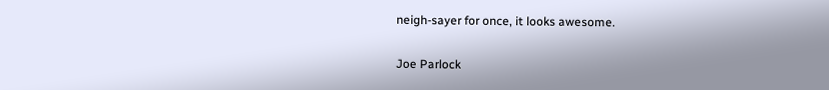neigh-sayer for once, it looks awesome.

Joe Parlock